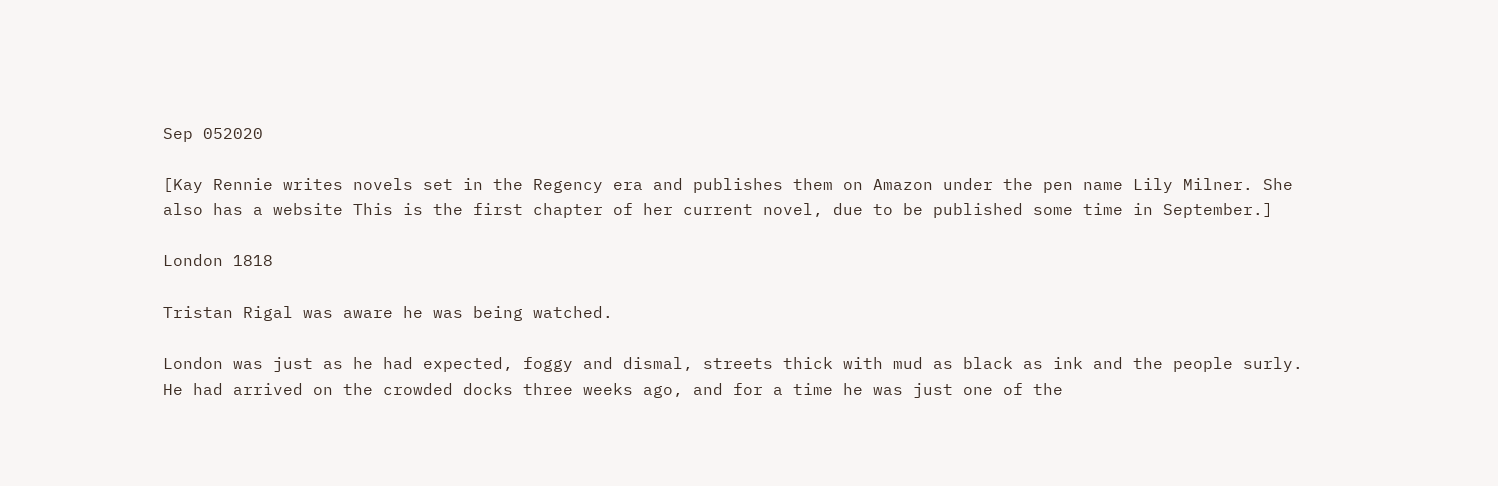Sep 052020

[Kay Rennie writes novels set in the Regency era and publishes them on Amazon under the pen name Lily Milner. She also has a website This is the first chapter of her current novel, due to be published some time in September.]

London 1818

Tristan Rigal was aware he was being watched.

London was just as he had expected, foggy and dismal, streets thick with mud as black as ink and the people surly. He had arrived on the crowded docks three weeks ago, and for a time he was just one of the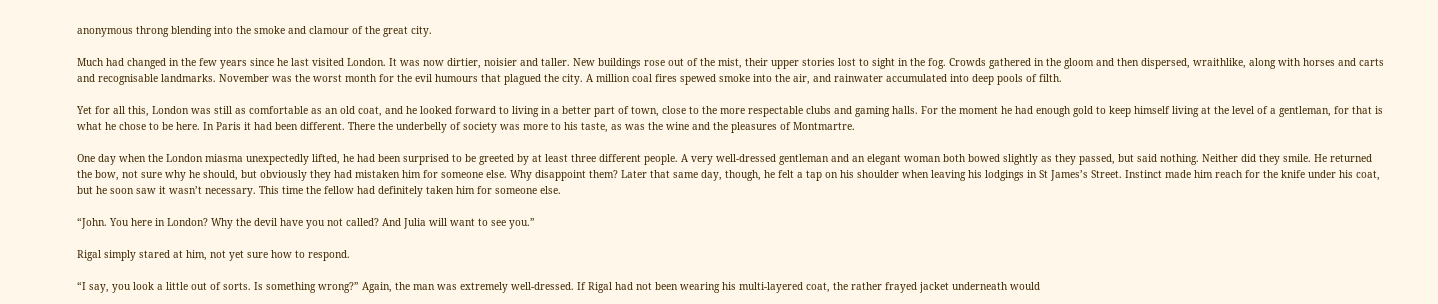anonymous throng blending into the smoke and clamour of the great city.

Much had changed in the few years since he last visited London. It was now dirtier, noisier and taller. New buildings rose out of the mist, their upper stories lost to sight in the fog. Crowds gathered in the gloom and then dispersed, wraithlike, along with horses and carts and recognisable landmarks. November was the worst month for the evil humours that plagued the city. A million coal fires spewed smoke into the air, and rainwater accumulated into deep pools of filth.

Yet for all this, London was still as comfortable as an old coat, and he looked forward to living in a better part of town, close to the more respectable clubs and gaming halls. For the moment he had enough gold to keep himself living at the level of a gentleman, for that is what he chose to be here. In Paris it had been different. There the underbelly of society was more to his taste, as was the wine and the pleasures of Montmartre.

One day when the London miasma unexpectedly lifted, he had been surprised to be greeted by at least three different people. A very well-dressed gentleman and an elegant woman both bowed slightly as they passed, but said nothing. Neither did they smile. He returned the bow, not sure why he should, but obviously they had mistaken him for someone else. Why disappoint them? Later that same day, though, he felt a tap on his shoulder when leaving his lodgings in St James’s Street. Instinct made him reach for the knife under his coat, but he soon saw it wasn’t necessary. This time the fellow had definitely taken him for someone else.

“John. You here in London? Why the devil have you not called? And Julia will want to see you.”

Rigal simply stared at him, not yet sure how to respond.

“I say, you look a little out of sorts. Is something wrong?” Again, the man was extremely well-dressed. If Rigal had not been wearing his multi-layered coat, the rather frayed jacket underneath would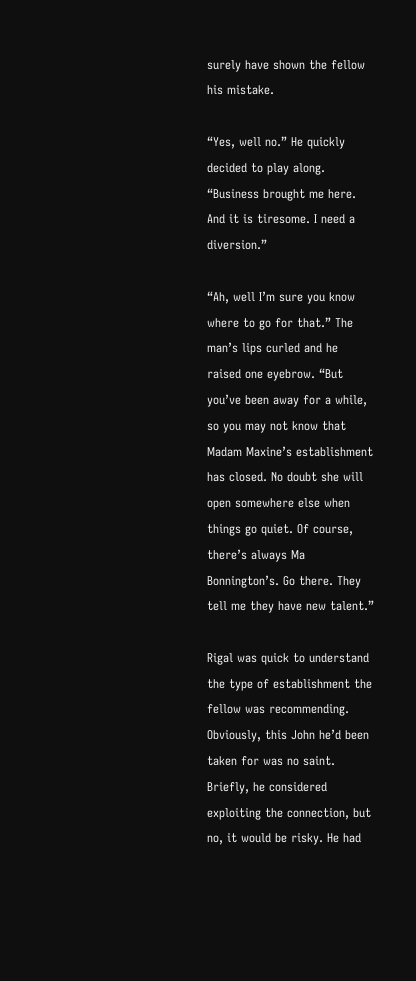surely have shown the fellow his mistake.

“Yes, well no.” He quickly decided to play along. “Business brought me here. And it is tiresome. I need a diversion.”

“Ah, well I’m sure you know where to go for that.” The man’s lips curled and he raised one eyebrow. “But you’ve been away for a while, so you may not know that Madam Maxine’s establishment has closed. No doubt she will open somewhere else when things go quiet. Of course, there’s always Ma Bonnington’s. Go there. They tell me they have new talent.”

Rigal was quick to understand the type of establishment the fellow was recommending. Obviously, this John he’d been taken for was no saint. Briefly, he considered exploiting the connection, but no, it would be risky. He had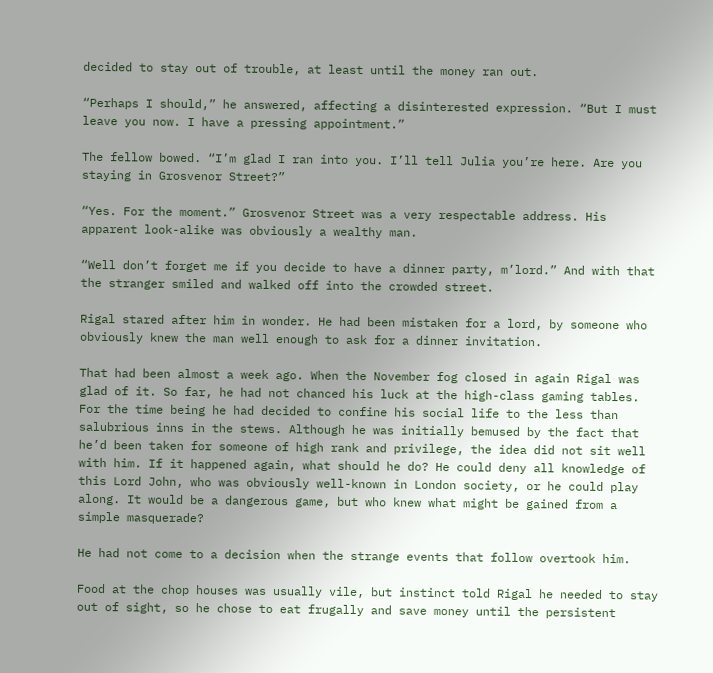decided to stay out of trouble, at least until the money ran out.

“Perhaps I should,” he answered, affecting a disinterested expression. “But I must leave you now. I have a pressing appointment.”

The fellow bowed. “I’m glad I ran into you. I’ll tell Julia you’re here. Are you staying in Grosvenor Street?”

“Yes. For the moment.” Grosvenor Street was a very respectable address. His apparent look-alike was obviously a wealthy man.

“Well don’t forget me if you decide to have a dinner party, m’lord.” And with that the stranger smiled and walked off into the crowded street.

Rigal stared after him in wonder. He had been mistaken for a lord, by someone who obviously knew the man well enough to ask for a dinner invitation.

That had been almost a week ago. When the November fog closed in again Rigal was glad of it. So far, he had not chanced his luck at the high-class gaming tables. For the time being he had decided to confine his social life to the less than salubrious inns in the stews. Although he was initially bemused by the fact that he’d been taken for someone of high rank and privilege, the idea did not sit well with him. If it happened again, what should he do? He could deny all knowledge of this Lord John, who was obviously well-known in London society, or he could play along. It would be a dangerous game, but who knew what might be gained from a simple masquerade?

He had not come to a decision when the strange events that follow overtook him.

Food at the chop houses was usually vile, but instinct told Rigal he needed to stay out of sight, so he chose to eat frugally and save money until the persistent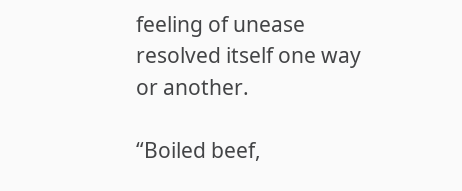feeling of unease resolved itself one way or another.

“Boiled beef,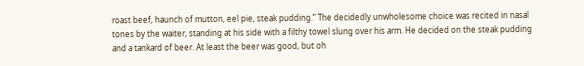roast beef, haunch of mutton, eel pie, steak pudding.” The decidedly unwholesome choice was recited in nasal tones by the waiter, standing at his side with a filthy towel slung over his arm. He decided on the steak pudding and a tankard of beer. At least the beer was good, but oh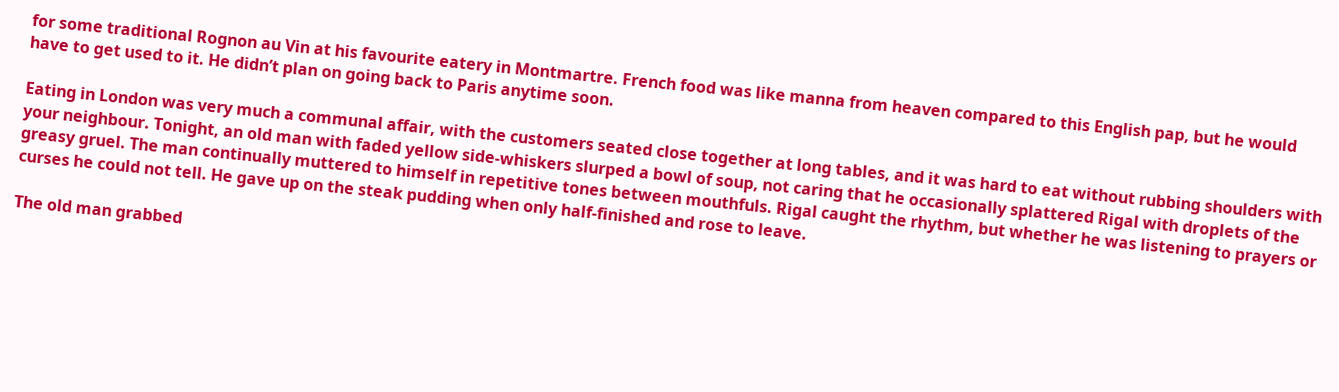for some traditional Rognon au Vin at his favourite eatery in Montmartre. French food was like manna from heaven compared to this English pap, but he would have to get used to it. He didn’t plan on going back to Paris anytime soon.

Eating in London was very much a communal affair, with the customers seated close together at long tables, and it was hard to eat without rubbing shoulders with your neighbour. Tonight, an old man with faded yellow side-whiskers slurped a bowl of soup, not caring that he occasionally splattered Rigal with droplets of the greasy gruel. The man continually muttered to himself in repetitive tones between mouthfuls. Rigal caught the rhythm, but whether he was listening to prayers or curses he could not tell. He gave up on the steak pudding when only half-finished and rose to leave.

The old man grabbed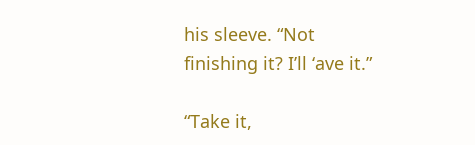his sleeve. “Not finishing it? I’ll ‘ave it.”

“Take it,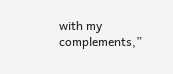with my complements,”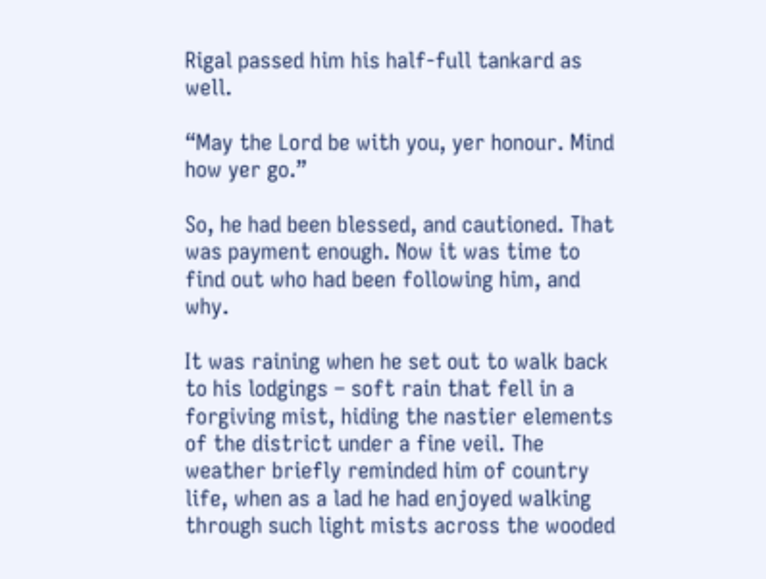Rigal passed him his half-full tankard as well.

“May the Lord be with you, yer honour. Mind how yer go.”

So, he had been blessed, and cautioned. That was payment enough. Now it was time to find out who had been following him, and why.

It was raining when he set out to walk back to his lodgings – soft rain that fell in a forgiving mist, hiding the nastier elements of the district under a fine veil. The weather briefly reminded him of country life, when as a lad he had enjoyed walking through such light mists across the wooded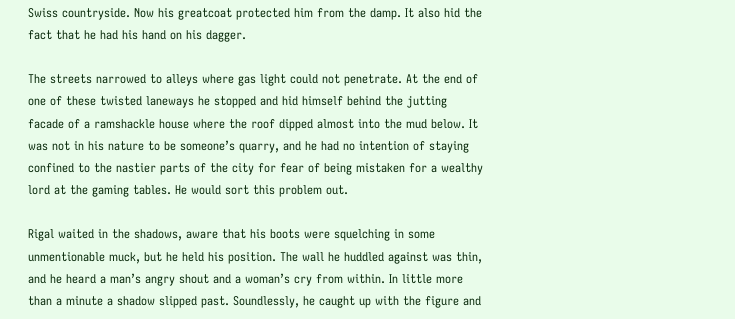Swiss countryside. Now his greatcoat protected him from the damp. It also hid the fact that he had his hand on his dagger.

The streets narrowed to alleys where gas light could not penetrate. At the end of one of these twisted laneways he stopped and hid himself behind the jutting facade of a ramshackle house where the roof dipped almost into the mud below. It was not in his nature to be someone’s quarry, and he had no intention of staying confined to the nastier parts of the city for fear of being mistaken for a wealthy lord at the gaming tables. He would sort this problem out.

Rigal waited in the shadows, aware that his boots were squelching in some unmentionable muck, but he held his position. The wall he huddled against was thin, and he heard a man’s angry shout and a woman’s cry from within. In little more than a minute a shadow slipped past. Soundlessly, he caught up with the figure and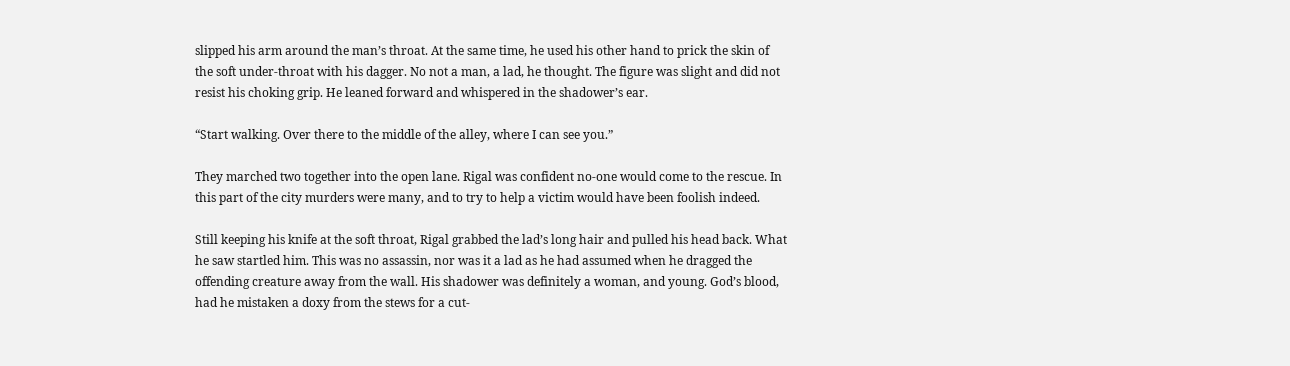slipped his arm around the man’s throat. At the same time, he used his other hand to prick the skin of the soft under-throat with his dagger. No not a man, a lad, he thought. The figure was slight and did not resist his choking grip. He leaned forward and whispered in the shadower’s ear.

“Start walking. Over there to the middle of the alley, where I can see you.”

They marched two together into the open lane. Rigal was confident no-one would come to the rescue. In this part of the city murders were many, and to try to help a victim would have been foolish indeed.

Still keeping his knife at the soft throat, Rigal grabbed the lad’s long hair and pulled his head back. What he saw startled him. This was no assassin, nor was it a lad as he had assumed when he dragged the offending creature away from the wall. His shadower was definitely a woman, and young. God’s blood, had he mistaken a doxy from the stews for a cut-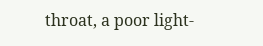throat, a poor light-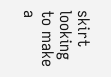skirt looking to make a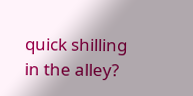quick shilling in the alley?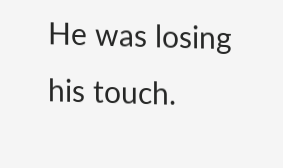He was losing his touch.